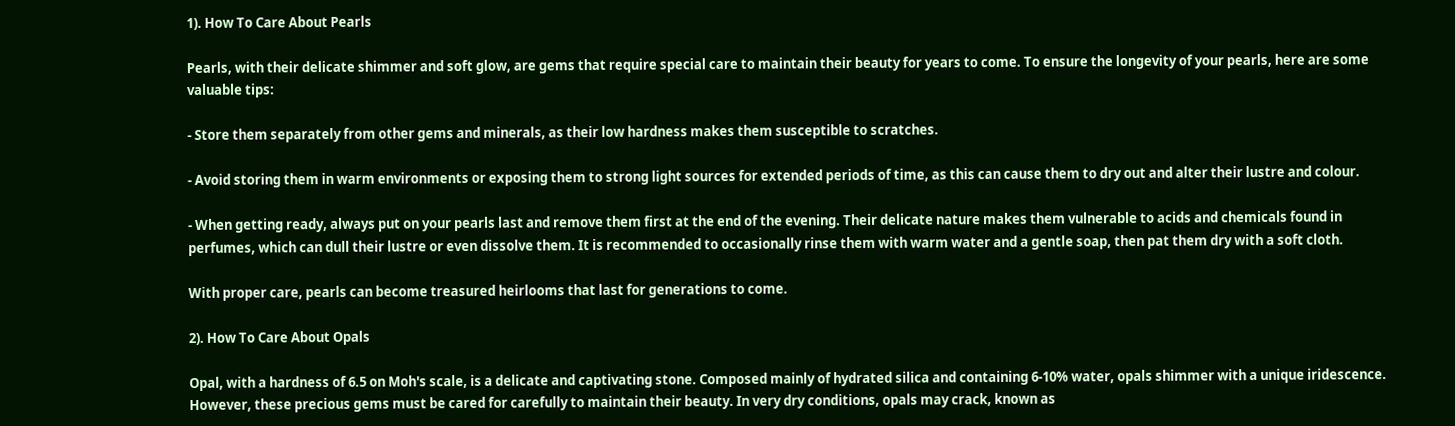1). How To Care About Pearls

Pearls, with their delicate shimmer and soft glow, are gems that require special care to maintain their beauty for years to come. To ensure the longevity of your pearls, here are some valuable tips:

- Store them separately from other gems and minerals, as their low hardness makes them susceptible to scratches.

- Avoid storing them in warm environments or exposing them to strong light sources for extended periods of time, as this can cause them to dry out and alter their lustre and colour.

- When getting ready, always put on your pearls last and remove them first at the end of the evening. Their delicate nature makes them vulnerable to acids and chemicals found in perfumes, which can dull their lustre or even dissolve them. It is recommended to occasionally rinse them with warm water and a gentle soap, then pat them dry with a soft cloth.

With proper care, pearls can become treasured heirlooms that last for generations to come.

2). How To Care About Opals

Opal, with a hardness of 6.5 on Moh's scale, is a delicate and captivating stone. Composed mainly of hydrated silica and containing 6-10% water, opals shimmer with a unique iridescence. However, these precious gems must be cared for carefully to maintain their beauty. In very dry conditions, opals may crack, known as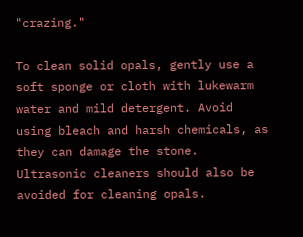"crazing."

To clean solid opals, gently use a soft sponge or cloth with lukewarm water and mild detergent. Avoid using bleach and harsh chemicals, as they can damage the stone. Ultrasonic cleaners should also be avoided for cleaning opals.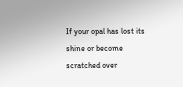If your opal has lost its shine or become scratched over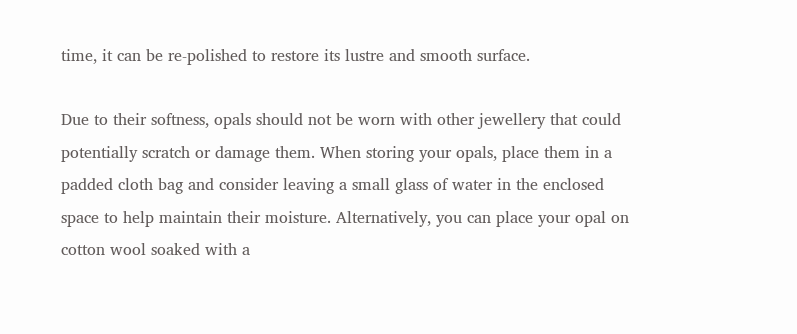time, it can be re-polished to restore its lustre and smooth surface.

Due to their softness, opals should not be worn with other jewellery that could potentially scratch or damage them. When storing your opals, place them in a padded cloth bag and consider leaving a small glass of water in the enclosed space to help maintain their moisture. Alternatively, you can place your opal on cotton wool soaked with a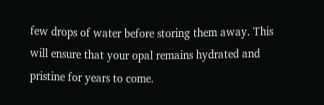few drops of water before storing them away. This will ensure that your opal remains hydrated and pristine for years to come.